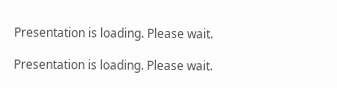Presentation is loading. Please wait.

Presentation is loading. Please wait.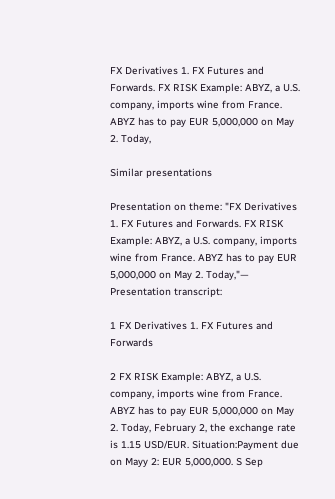FX Derivatives 1. FX Futures and Forwards. FX RISK Example: ABYZ, a U.S. company, imports wine from France. ABYZ has to pay EUR 5,000,000 on May 2. Today,

Similar presentations

Presentation on theme: "FX Derivatives 1. FX Futures and Forwards. FX RISK Example: ABYZ, a U.S. company, imports wine from France. ABYZ has to pay EUR 5,000,000 on May 2. Today,"— Presentation transcript:

1 FX Derivatives 1. FX Futures and Forwards

2 FX RISK Example: ABYZ, a U.S. company, imports wine from France. ABYZ has to pay EUR 5,000,000 on May 2. Today, February 2, the exchange rate is 1.15 USD/EUR. Situation:Payment due on Mayy 2: EUR 5,000,000. S Sep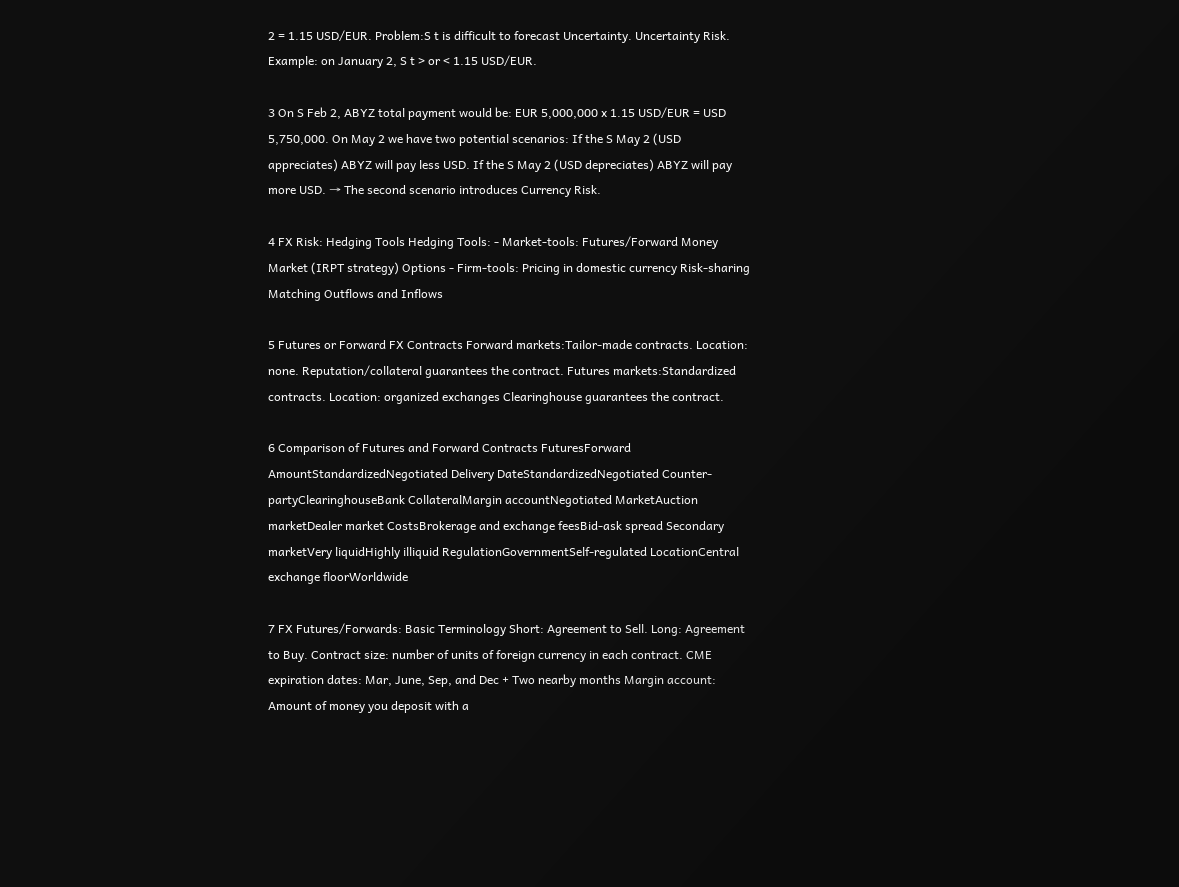2 = 1.15 USD/EUR. Problem:S t is difficult to forecast Uncertainty. Uncertainty Risk. Example: on January 2, S t > or < 1.15 USD/EUR.

3 On S Feb 2, ABYZ total payment would be: EUR 5,000,000 x 1.15 USD/EUR = USD 5,750,000. On May 2 we have two potential scenarios: If the S May 2 (USD appreciates) ABYZ will pay less USD. If the S May 2 (USD depreciates) ABYZ will pay more USD. → The second scenario introduces Currency Risk.

4 FX Risk: Hedging Tools Hedging Tools: - Market-tools: Futures/Forward Money Market (IRPT strategy) Options - Firm-tools: Pricing in domestic currency Risk-sharing Matching Outflows and Inflows

5 Futures or Forward FX Contracts Forward markets:Tailor-made contracts. Location: none. Reputation/collateral guarantees the contract. Futures markets:Standardized contracts. Location: organized exchanges Clearinghouse guarantees the contract.

6 Comparison of Futures and Forward Contracts FuturesForward AmountStandardizedNegotiated Delivery DateStandardizedNegotiated Counter-partyClearinghouseBank CollateralMargin accountNegotiated MarketAuction marketDealer market CostsBrokerage and exchange feesBid-ask spread Secondary marketVery liquidHighly illiquid RegulationGovernmentSelf-regulated LocationCentral exchange floorWorldwide

7 FX Futures/Forwards: Basic Terminology Short: Agreement to Sell. Long: Agreement to Buy. Contract size: number of units of foreign currency in each contract. CME expiration dates: Mar, June, Sep, and Dec + Two nearby months Margin account: Amount of money you deposit with a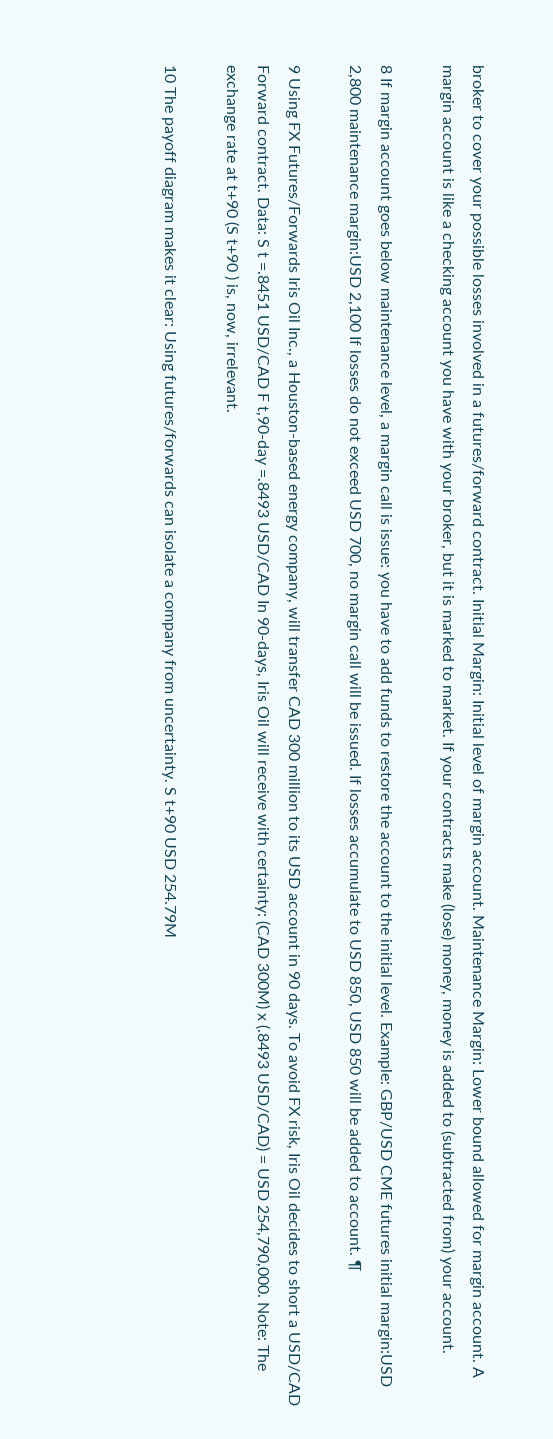broker to cover your possible losses involved in a futures/forward contract. Initial Margin: Initial level of margin account. Maintenance Margin: Lower bound allowed for margin account. A margin account is like a checking account you have with your broker, but it is marked to market. If your contracts make (lose) money, money is added to (subtracted from) your account.

8 If margin account goes below maintenance level, a margin call is issue: you have to add funds to restore the account to the initial level. Example: GBP/USD CME futures initial margin:USD 2,800 maintenance margin:USD 2,100 If losses do not exceed USD 700, no margin call will be issued. If losses accumulate to USD 850, USD 850 will be added to account. ¶

9 Using FX Futures/Forwards Iris Oil Inc., a Houston-based energy company, will transfer CAD 300 million to its USD account in 90 days. To avoid FX risk, Iris Oil decides to short a USD/CAD Forward contract. Data: S t =.8451 USD/CAD F t,90-day =.8493 USD/CAD In 90-days, Iris Oil will receive with certainty: (CAD 300M) x (.8493 USD/CAD) = USD 254,790,000. Note: The exchange rate at t+90 (S t+90 ) is, now, irrelevant.

10 The payoff diagram makes it clear: Using futures/forwards can isolate a company from uncertainty. S t+90 USD 254.79M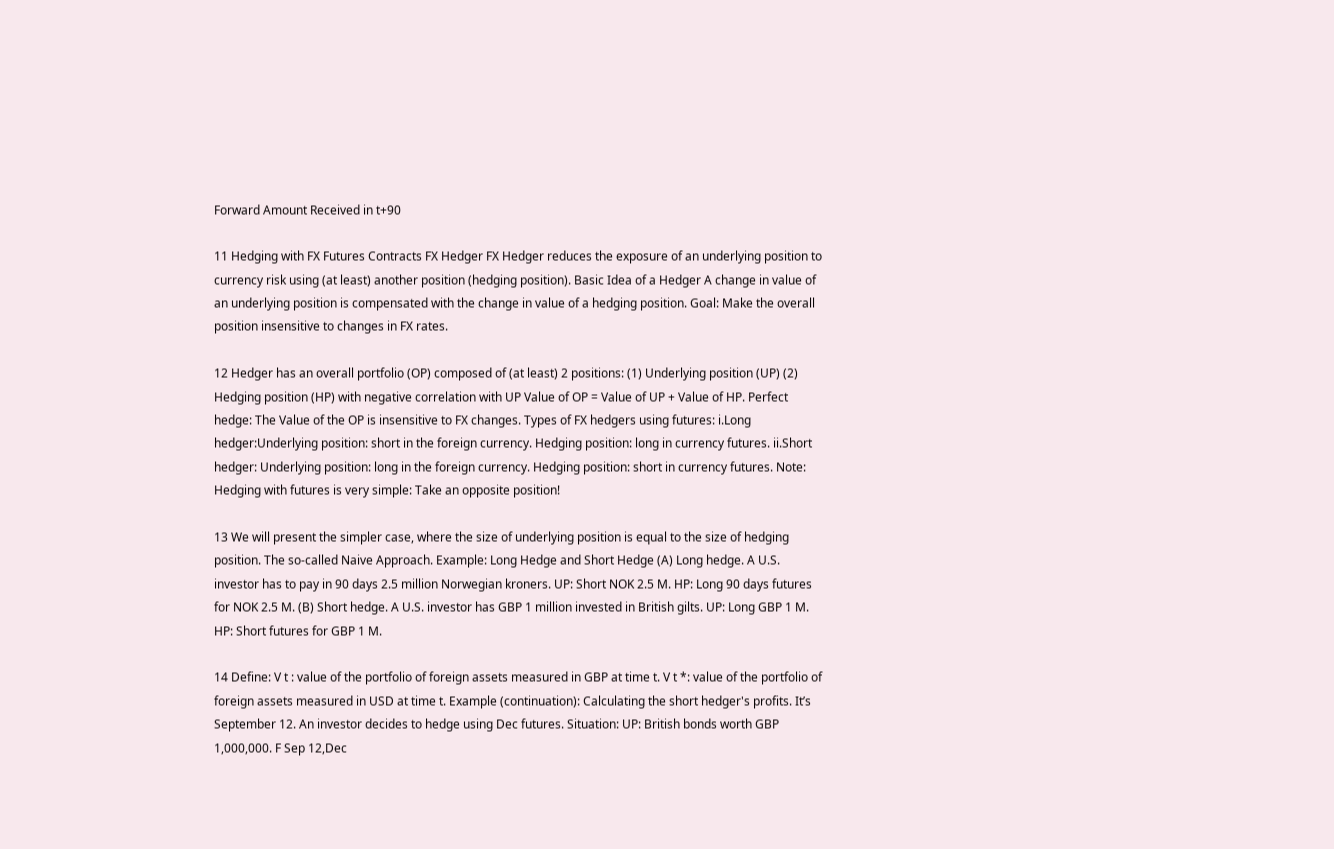Forward Amount Received in t+90

11 Hedging with FX Futures Contracts FX Hedger FX Hedger reduces the exposure of an underlying position to currency risk using (at least) another position (hedging position). Basic Idea of a Hedger A change in value of an underlying position is compensated with the change in value of a hedging position. Goal: Make the overall position insensitive to changes in FX rates.

12 Hedger has an overall portfolio (OP) composed of (at least) 2 positions: (1) Underlying position (UP) (2) Hedging position (HP) with negative correlation with UP Value of OP = Value of UP + Value of HP. Perfect hedge: The Value of the OP is insensitive to FX changes. Types of FX hedgers using futures: i.Long hedger:Underlying position: short in the foreign currency. Hedging position: long in currency futures. ii.Short hedger: Underlying position: long in the foreign currency. Hedging position: short in currency futures. Note: Hedging with futures is very simple: Take an opposite position!

13 We will present the simpler case, where the size of underlying position is equal to the size of hedging position. The so-called Naive Approach. Example: Long Hedge and Short Hedge (A) Long hedge. A U.S. investor has to pay in 90 days 2.5 million Norwegian kroners. UP: Short NOK 2.5 M. HP: Long 90 days futures for NOK 2.5 M. (B) Short hedge. A U.S. investor has GBP 1 million invested in British gilts. UP: Long GBP 1 M. HP: Short futures for GBP 1 M.

14 Define: V t : value of the portfolio of foreign assets measured in GBP at time t. V t *: value of the portfolio of foreign assets measured in USD at time t. Example (continuation): Calculating the short hedger's profits. It’s September 12. An investor decides to hedge using Dec futures. Situation: UP: British bonds worth GBP 1,000,000. F Sep 12,Dec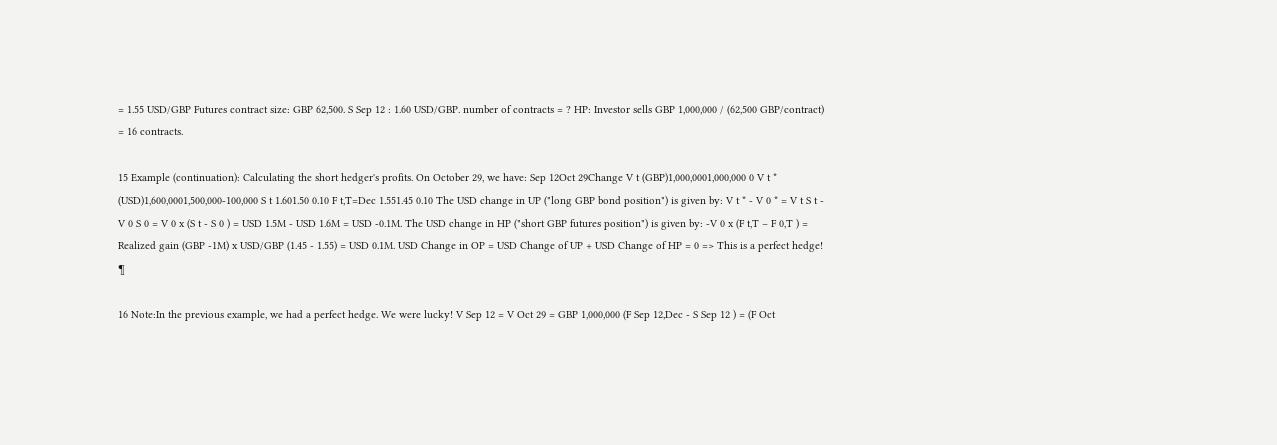= 1.55 USD/GBP Futures contract size: GBP 62,500. S Sep 12 : 1.60 USD/GBP. number of contracts = ? HP: Investor sells GBP 1,000,000 / (62,500 GBP/contract) = 16 contracts.

15 Example (continuation): Calculating the short hedger's profits. On October 29, we have: Sep 12Oct 29Change V t (GBP)1,000,0001,000,000 0 V t * (USD)1,600,0001,500,000-100,000 S t 1.601.50 0.10 F t,T=Dec 1.551.45 0.10 The USD change in UP ("long GBP bond position") is given by: V t * - V 0 * = V t S t - V 0 S 0 = V 0 x (S t - S 0 ) = USD 1.5M - USD 1.6M = USD -0.1M. The USD change in HP ("short GBP futures position") is given by: -V 0 x (F t,T – F 0,T ) = Realized gain (GBP -1M) x USD/GBP (1.45 - 1.55) = USD 0.1M. USD Change in OP = USD Change of UP + USD Change of HP = 0 => This is a perfect hedge! ¶

16 Note:In the previous example, we had a perfect hedge. We were lucky! V Sep 12 = V Oct 29 = GBP 1,000,000 (F Sep 12,Dec - S Sep 12 ) = (F Oct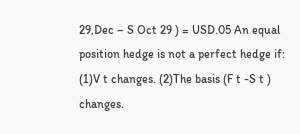29,Dec – S Oct 29 ) = USD.05 An equal position hedge is not a perfect hedge if: (1)V t changes. (2)The basis (F t -S t ) changes.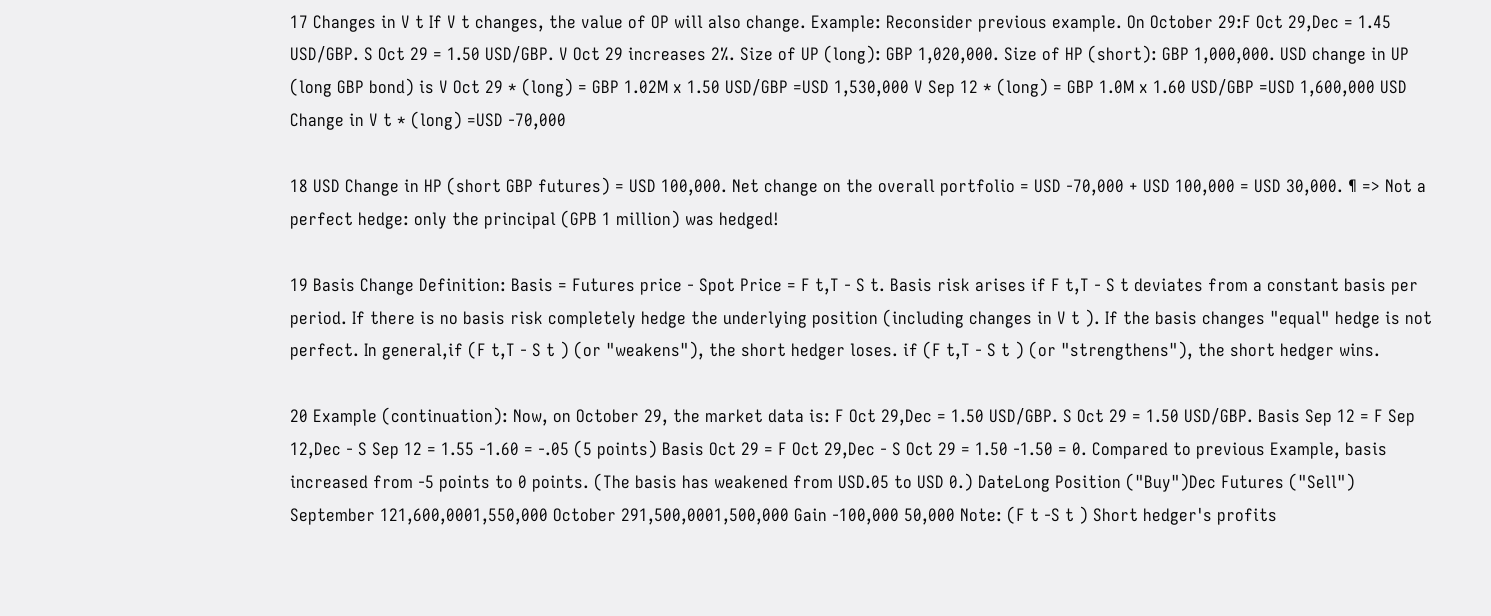17 Changes in V t If V t changes, the value of OP will also change. Example: Reconsider previous example. On October 29:F Oct 29,Dec = 1.45 USD/GBP. S Oct 29 = 1.50 USD/GBP. V Oct 29 increases 2%. Size of UP (long): GBP 1,020,000. Size of HP (short): GBP 1,000,000. USD change in UP (long GBP bond) is V Oct 29 * (long) = GBP 1.02M x 1.50 USD/GBP =USD 1,530,000 V Sep 12 * (long) = GBP 1.0M x 1.60 USD/GBP =USD 1,600,000 USD Change in V t * (long) =USD -70,000

18 USD Change in HP (short GBP futures) = USD 100,000. Net change on the overall portfolio = USD -70,000 + USD 100,000 = USD 30,000. ¶ => Not a perfect hedge: only the principal (GPB 1 million) was hedged!

19 Basis Change Definition: Basis = Futures price - Spot Price = F t,T - S t. Basis risk arises if F t,T - S t deviates from a constant basis per period. If there is no basis risk completely hedge the underlying position (including changes in V t ). If the basis changes "equal" hedge is not perfect. In general,if (F t,T - S t ) (or "weakens"), the short hedger loses. if (F t,T - S t ) (or "strengthens"), the short hedger wins.

20 Example (continuation): Now, on October 29, the market data is: F Oct 29,Dec = 1.50 USD/GBP. S Oct 29 = 1.50 USD/GBP. Basis Sep 12 = F Sep 12,Dec - S Sep 12 = 1.55 -1.60 = -.05 (5 points) Basis Oct 29 = F Oct 29,Dec - S Oct 29 = 1.50 -1.50 = 0. Compared to previous Example, basis increased from -5 points to 0 points. (The basis has weakened from USD.05 to USD 0.) DateLong Position ("Buy")Dec Futures ("Sell") September 121,600,0001,550,000 October 291,500,0001,500,000 Gain -100,000 50,000 Note: (F t -S t ) Short hedger's profits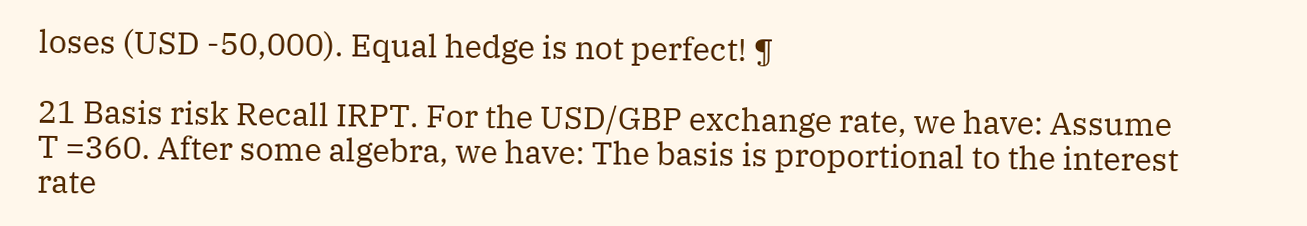loses (USD -50,000). Equal hedge is not perfect! ¶

21 Basis risk Recall IRPT. For the USD/GBP exchange rate, we have: Assume T =360. After some algebra, we have: The basis is proportional to the interest rate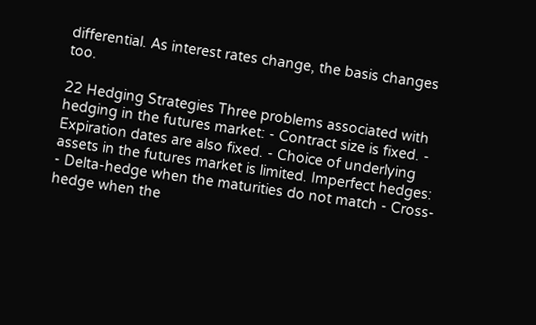differential. As interest rates change, the basis changes too.

22 Hedging Strategies Three problems associated with hedging in the futures market: - Contract size is fixed. - Expiration dates are also fixed. - Choice of underlying assets in the futures market is limited. Imperfect hedges: - Delta-hedge when the maturities do not match - Cross-hedge when the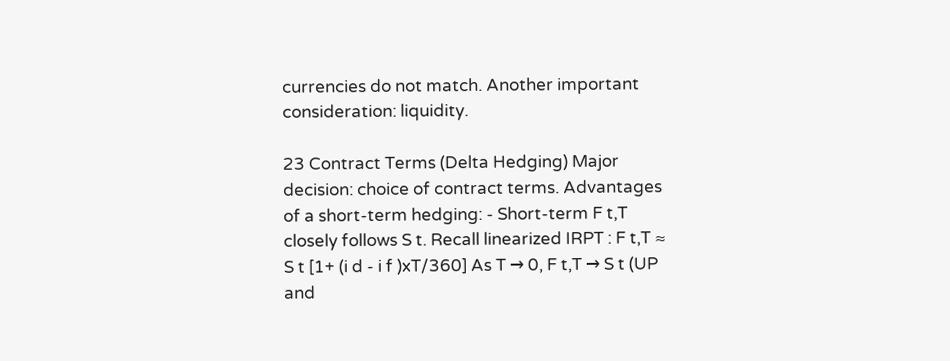currencies do not match. Another important consideration: liquidity.

23 Contract Terms (Delta Hedging) Major decision: choice of contract terms. Advantages of a short-term hedging: - Short-term F t,T closely follows S t. Recall linearized IRPT : F t,T ≈ S t [1+ (i d - i f )xT/360] As T → 0, F t,T → S t (UP and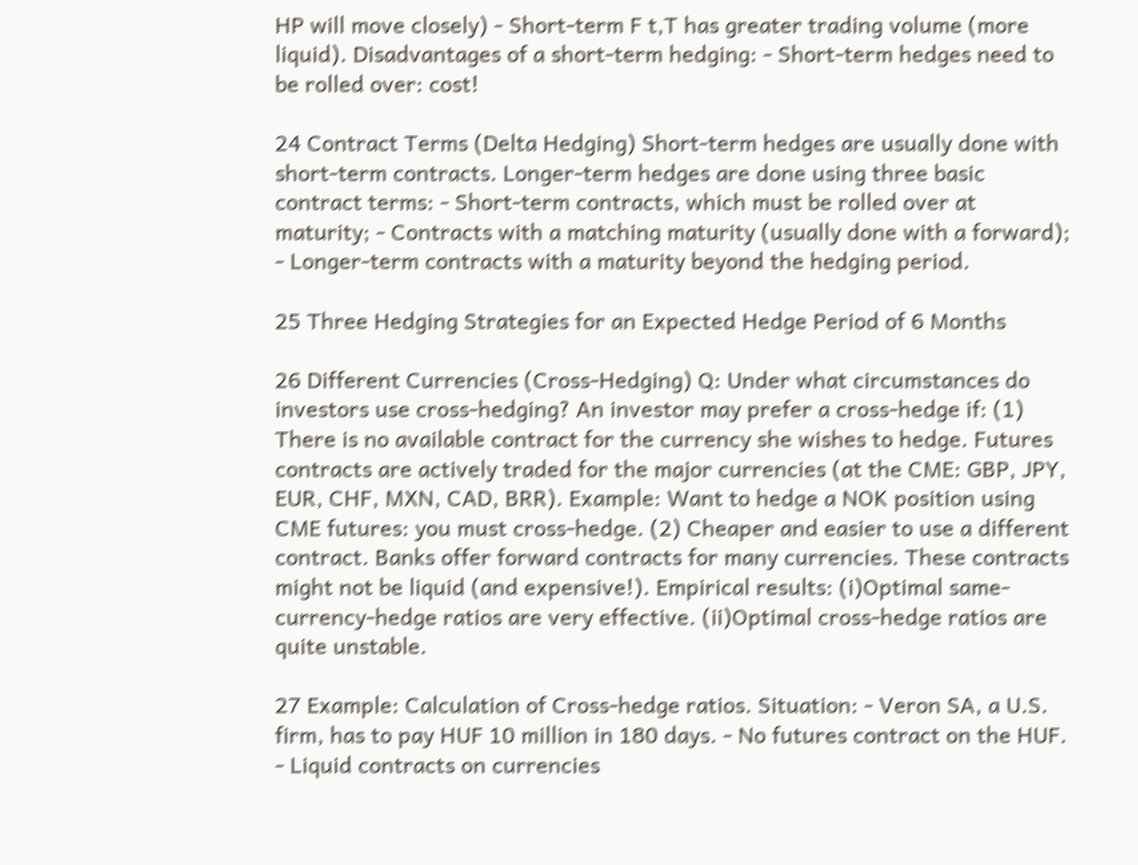HP will move closely) - Short-term F t,T has greater trading volume (more liquid). Disadvantages of a short-term hedging: - Short-term hedges need to be rolled over: cost!

24 Contract Terms (Delta Hedging) Short-term hedges are usually done with short-term contracts. Longer-term hedges are done using three basic contract terms: - Short-term contracts, which must be rolled over at maturity; - Contracts with a matching maturity (usually done with a forward); - Longer-term contracts with a maturity beyond the hedging period.

25 Three Hedging Strategies for an Expected Hedge Period of 6 Months

26 Different Currencies (Cross-Hedging) Q: Under what circumstances do investors use cross-hedging? An investor may prefer a cross-hedge if: (1) There is no available contract for the currency she wishes to hedge. Futures contracts are actively traded for the major currencies (at the CME: GBP, JPY, EUR, CHF, MXN, CAD, BRR). Example: Want to hedge a NOK position using CME futures: you must cross-hedge. (2) Cheaper and easier to use a different contract. Banks offer forward contracts for many currencies. These contracts might not be liquid (and expensive!). Empirical results: (i)Optimal same-currency-hedge ratios are very effective. (ii)Optimal cross-hedge ratios are quite unstable.

27 Example: Calculation of Cross-hedge ratios. Situation: - Veron SA, a U.S. firm, has to pay HUF 10 million in 180 days. - No futures contract on the HUF. - Liquid contracts on currencies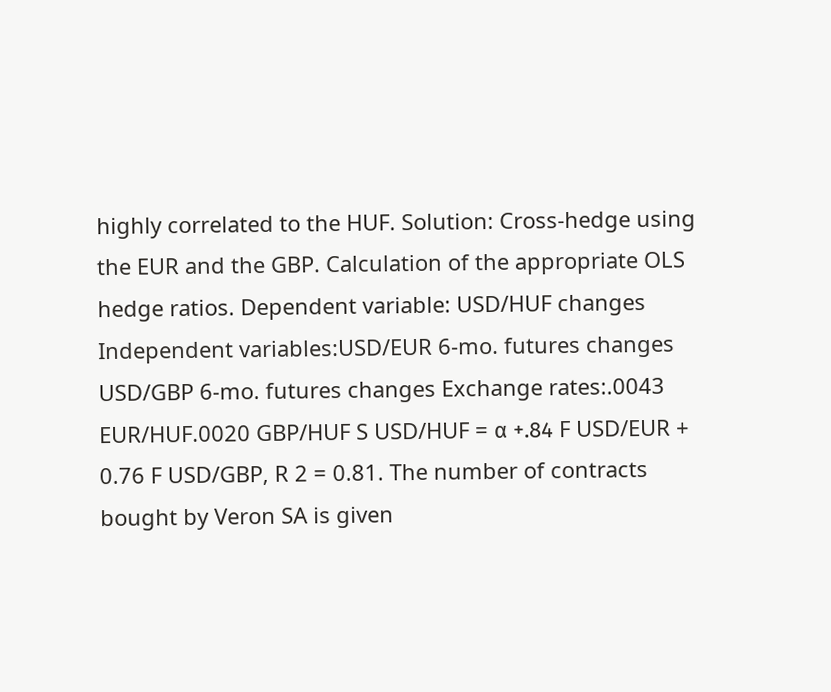highly correlated to the HUF. Solution: Cross-hedge using the EUR and the GBP. Calculation of the appropriate OLS hedge ratios. Dependent variable: USD/HUF changes Independent variables:USD/EUR 6-mo. futures changes USD/GBP 6-mo. futures changes Exchange rates:.0043 EUR/HUF.0020 GBP/HUF S USD/HUF = α +.84 F USD/EUR + 0.76 F USD/GBP, R 2 = 0.81. The number of contracts bought by Veron SA is given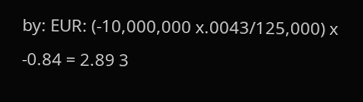by: EUR: (-10,000,000 x.0043/125,000) x -0.84 = 2.89 3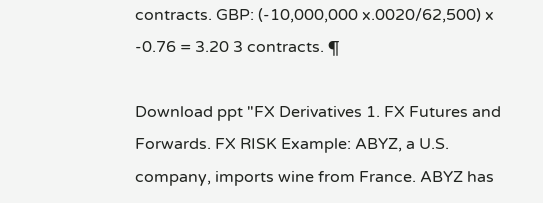contracts. GBP: (-10,000,000 x.0020/62,500) x -0.76 = 3.20 3 contracts. ¶

Download ppt "FX Derivatives 1. FX Futures and Forwards. FX RISK Example: ABYZ, a U.S. company, imports wine from France. ABYZ has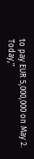to pay EUR 5,000,000 on May 2. Today,"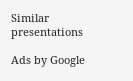Similar presentations

Ads by Google